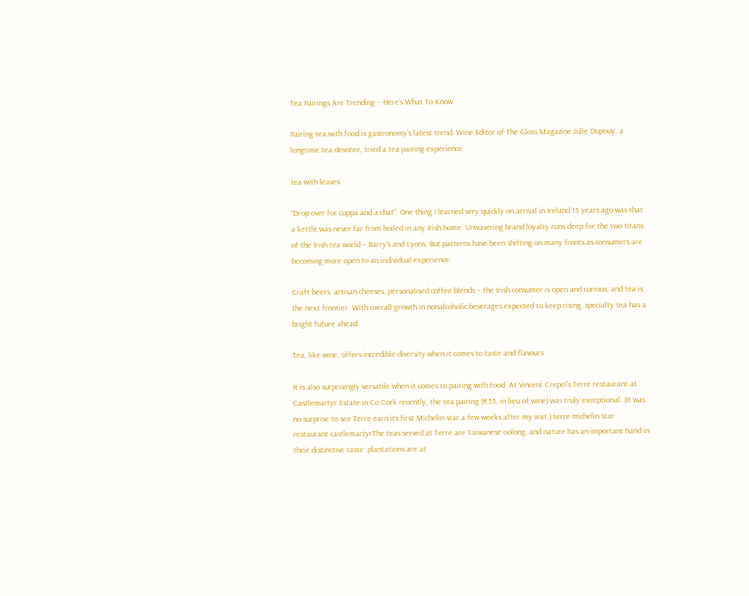Tea Pairings Are Trending – Here’s What To Know

Pairing tea with food is gastronomy’s latest trend. Wine Editor of The Gloss Magazine Julie Dupouy, a longtime tea devotee, tried a tea pairing experience

tea with leaves

“Drop over for cuppa and a chat”. One thing I learned very quickly on arrival in Ireland 15 years ago was that a kettle was never far from boiled in any Irish home. Unwavering brand loyalty runs deep for the two titans of the Irish tea world – Barry’s and Lyons. But patterns have been shifting on many fronts as consumers are becoming more open to an individual experience.

Craft beers, artisan cheeses, personalised coffee blends – the Irish consumer is open and curious, and tea is the next frontier. With overall growth in nonalcoholic beverages expected to keep rising, specialty tea has a bright future ahead.

Tea, like wine, offers incredible diversity when it comes to taste and flavours.

It is also surprisingly versatile when it comes to pairing with food. At Vincent Crepel’s Terre restaurant at Castlemartyr Estate in Co Cork recently, the tea pairing (€55, in lieu of wine) was truly exceptional. (It was no surprise to see Terre earn its first Michelin star a few weeks after my visit.) terre michelin star restaurant castlemartyrThe teas served at Terre are Taiwanese oolong, and nature has an important hand in their distinctive taste: plantations are at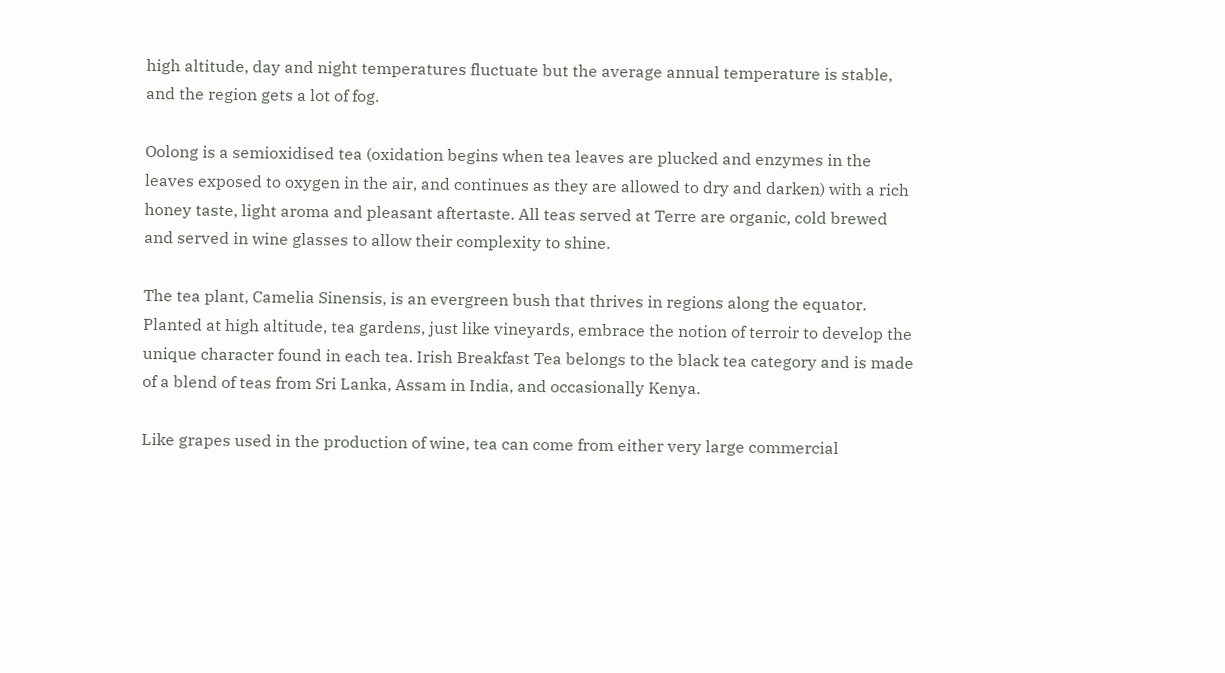high altitude, day and night temperatures fluctuate but the average annual temperature is stable, and the region gets a lot of fog.

Oolong is a semioxidised tea (oxidation begins when tea leaves are plucked and enzymes in the leaves exposed to oxygen in the air, and continues as they are allowed to dry and darken) with a rich honey taste, light aroma and pleasant aftertaste. All teas served at Terre are organic, cold brewed and served in wine glasses to allow their complexity to shine.

The tea plant, Camelia Sinensis, is an evergreen bush that thrives in regions along the equator. Planted at high altitude, tea gardens, just like vineyards, embrace the notion of terroir to develop the unique character found in each tea. Irish Breakfast Tea belongs to the black tea category and is made of a blend of teas from Sri Lanka, Assam in India, and occasionally Kenya.

Like grapes used in the production of wine, tea can come from either very large commercial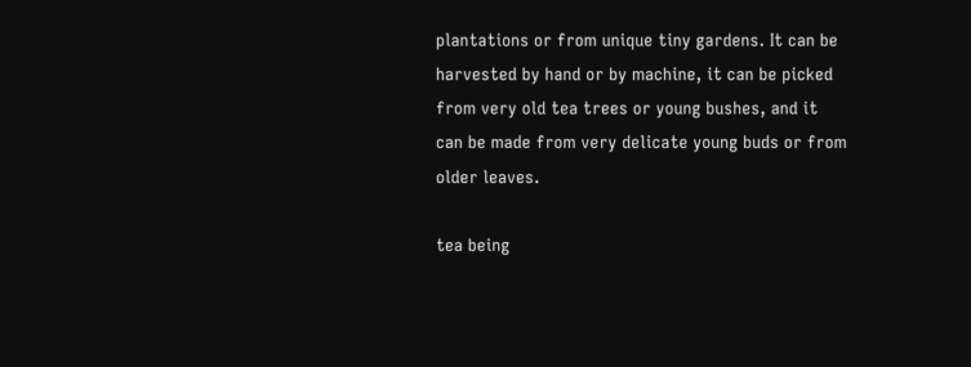plantations or from unique tiny gardens. It can be harvested by hand or by machine, it can be picked from very old tea trees or young bushes, and it can be made from very delicate young buds or from older leaves.

tea being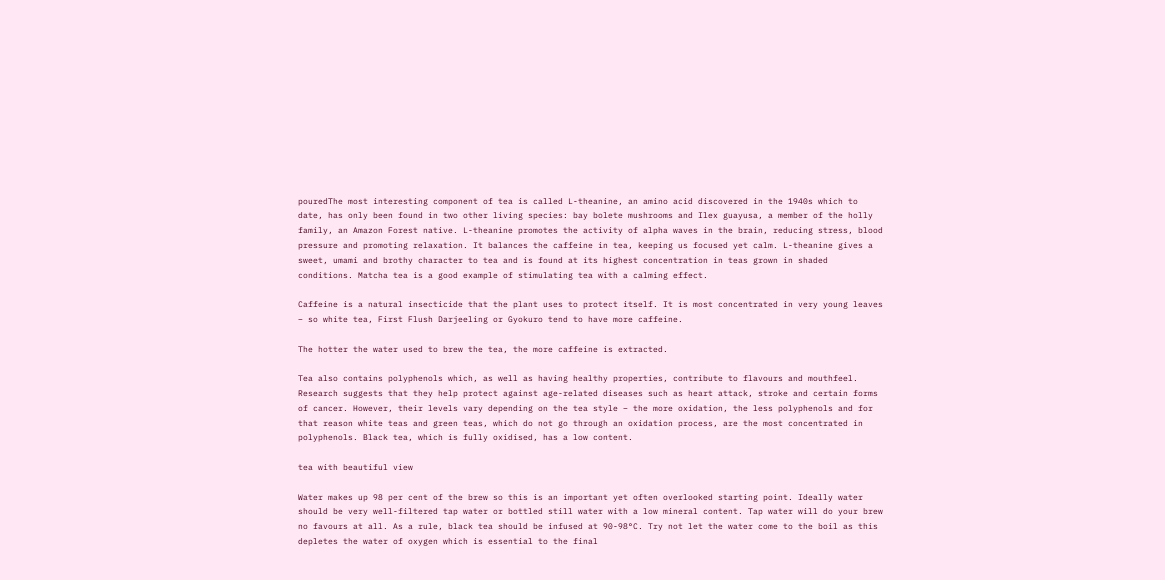pouredThe most interesting component of tea is called L-theanine, an amino acid discovered in the 1940s which to date, has only been found in two other living species: bay bolete mushrooms and Ilex guayusa, a member of the holly family, an Amazon Forest native. L-theanine promotes the activity of alpha waves in the brain, reducing stress, blood pressure and promoting relaxation. It balances the caffeine in tea, keeping us focused yet calm. L-theanine gives a sweet, umami and brothy character to tea and is found at its highest concentration in teas grown in shaded conditions. Matcha tea is a good example of stimulating tea with a calming effect.

Caffeine is a natural insecticide that the plant uses to protect itself. It is most concentrated in very young leaves – so white tea, First Flush Darjeeling or Gyokuro tend to have more caffeine.

The hotter the water used to brew the tea, the more caffeine is extracted.

Tea also contains polyphenols which, as well as having healthy properties, contribute to flavours and mouthfeel. Research suggests that they help protect against age-related diseases such as heart attack, stroke and certain forms of cancer. However, their levels vary depending on the tea style – the more oxidation, the less polyphenols and for that reason white teas and green teas, which do not go through an oxidation process, are the most concentrated in polyphenols. Black tea, which is fully oxidised, has a low content.

tea with beautiful view

Water makes up 98 per cent of the brew so this is an important yet often overlooked starting point. Ideally water should be very well-filtered tap water or bottled still water with a low mineral content. Tap water will do your brew no favours at all. As a rule, black tea should be infused at 90-98°C. Try not let the water come to the boil as this depletes the water of oxygen which is essential to the final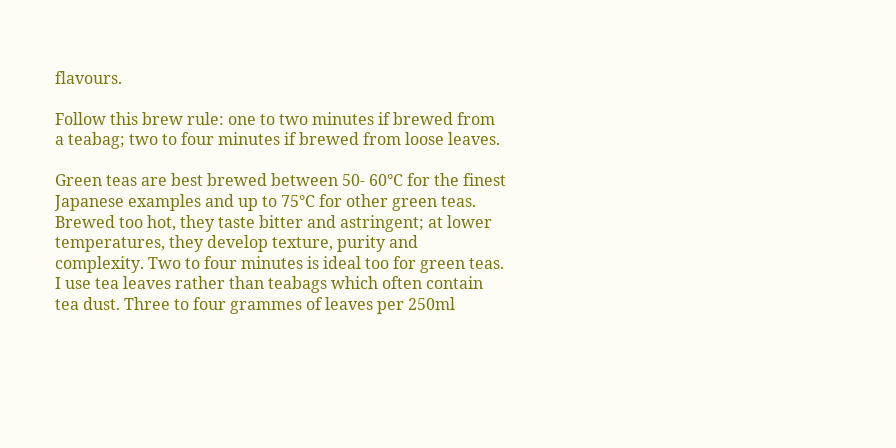flavours.

Follow this brew rule: one to two minutes if brewed from a teabag; two to four minutes if brewed from loose leaves.

Green teas are best brewed between 50- 60°C for the finest Japanese examples and up to 75°C for other green teas. Brewed too hot, they taste bitter and astringent; at lower temperatures, they develop texture, purity and complexity. Two to four minutes is ideal too for green teas. I use tea leaves rather than teabags which often contain tea dust. Three to four grammes of leaves per 250ml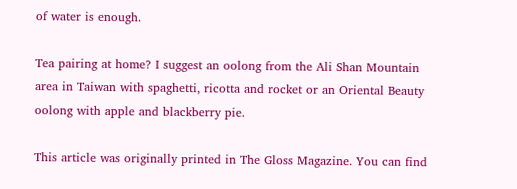of water is enough.

Tea pairing at home? I suggest an oolong from the Ali Shan Mountain area in Taiwan with spaghetti, ricotta and rocket or an Oriental Beauty oolong with apple and blackberry pie.

This article was originally printed in The Gloss Magazine. You can find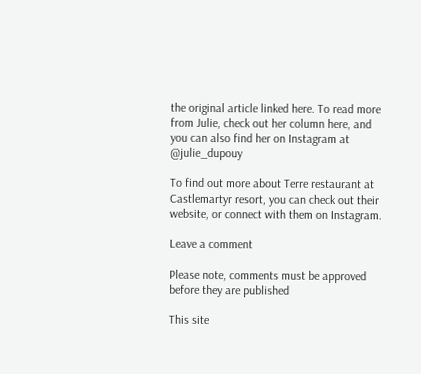the original article linked here. To read more from Julie, check out her column here, and you can also find her on Instagram at @julie_dupouy

To find out more about Terre restaurant at Castlemartyr resort, you can check out their website, or connect with them on Instagram.

Leave a comment

Please note, comments must be approved before they are published

This site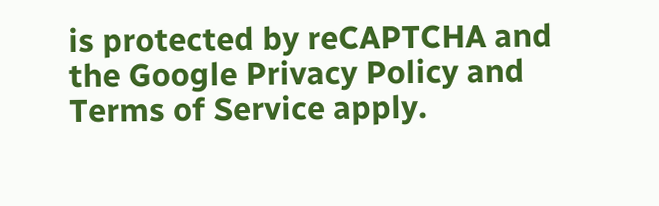is protected by reCAPTCHA and the Google Privacy Policy and Terms of Service apply.